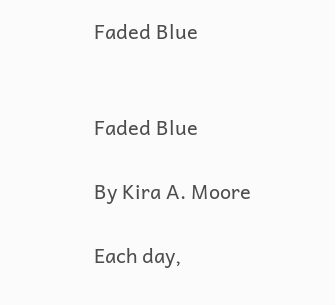Faded Blue


Faded Blue

By Kira A. Moore

Each day,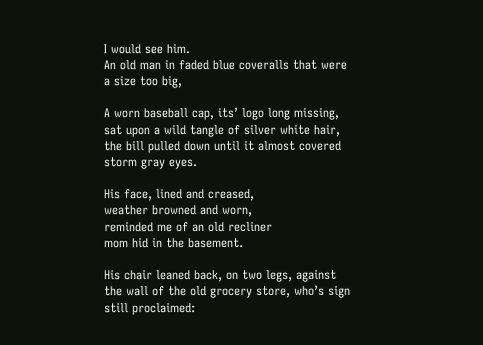I would see him.
An old man in faded blue coveralls that were
a size too big,

A worn baseball cap, its’ logo long missing,
sat upon a wild tangle of silver white hair,
the bill pulled down until it almost covered
storm gray eyes.

His face, lined and creased,
weather browned and worn,
reminded me of an old recliner
mom hid in the basement.

His chair leaned back, on two legs, against
the wall of the old grocery store, who’s sign
still proclaimed: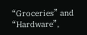“Groceries” and “Hardware”,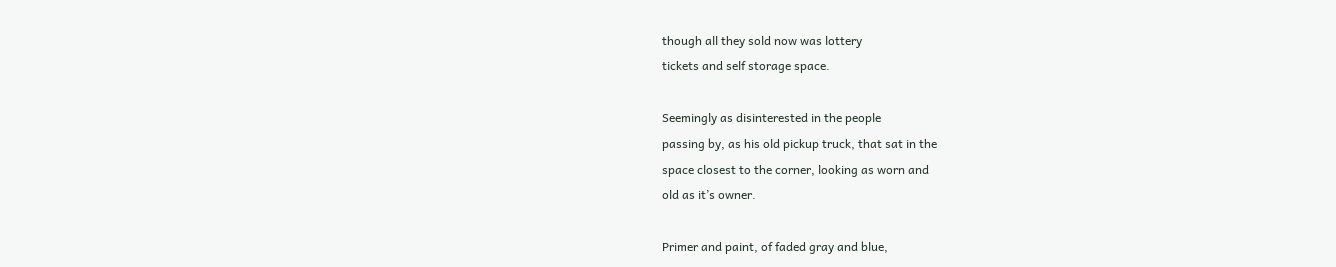though all they sold now was lottery
tickets and self storage space.

Seemingly as disinterested in the people
passing by, as his old pickup truck, that sat in the
space closest to the corner, looking as worn and
old as it’s owner.

Primer and paint, of faded gray and blue,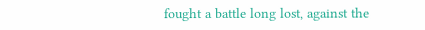fought a battle long lost, against the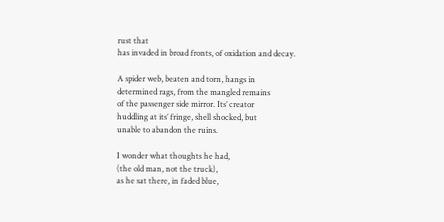rust that
has invaded in broad fronts, of oxidation and decay.

A spider web, beaten and torn, hangs in
determined rags, from the mangled remains
of the passenger side mirror. Its’ creator
huddling at its’ fringe, shell shocked, but
unable to abandon the ruins.

I wonder what thoughts he had,
(the old man, not the truck),
as he sat there, in faded blue,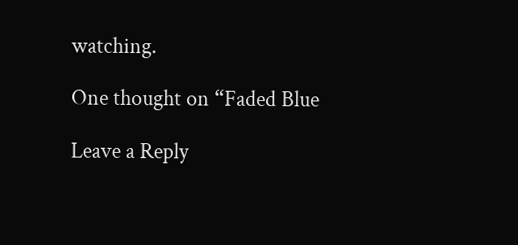watching.

One thought on “Faded Blue

Leave a Reply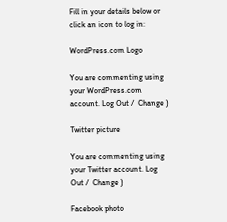Fill in your details below or click an icon to log in:

WordPress.com Logo

You are commenting using your WordPress.com account. Log Out /  Change )

Twitter picture

You are commenting using your Twitter account. Log Out /  Change )

Facebook photo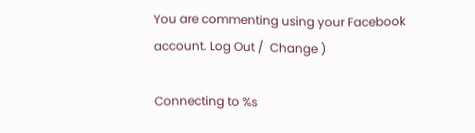You are commenting using your Facebook account. Log Out /  Change )

Connecting to %s